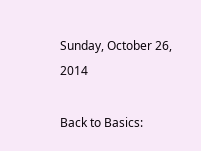Sunday, October 26, 2014

Back to Basics: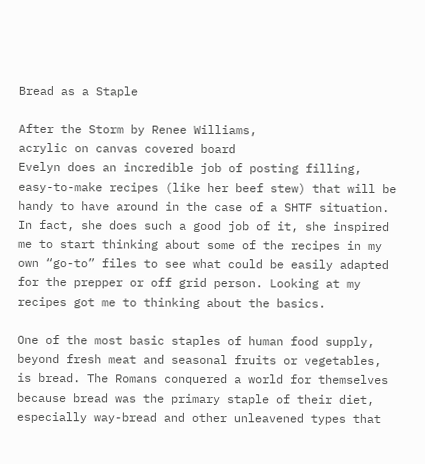Bread as a Staple

After the Storm by Renee Williams,
acrylic on canvas covered board
Evelyn does an incredible job of posting filling, easy-to-make recipes (like her beef stew) that will be handy to have around in the case of a SHTF situation. In fact, she does such a good job of it, she inspired me to start thinking about some of the recipes in my own “go-to” files to see what could be easily adapted for the prepper or off grid person. Looking at my recipes got me to thinking about the basics.

One of the most basic staples of human food supply, beyond fresh meat and seasonal fruits or vegetables, is bread. The Romans conquered a world for themselves because bread was the primary staple of their diet, especially way-bread and other unleavened types that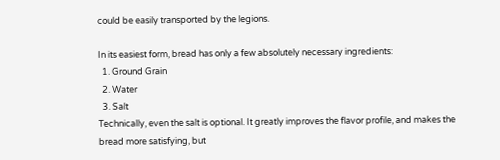could be easily transported by the legions.

In its easiest form, bread has only a few absolutely necessary ingredients:
  1. Ground Grain
  2. Water
  3. Salt
Technically, even the salt is optional. It greatly improves the flavor profile, and makes the bread more satisfying, but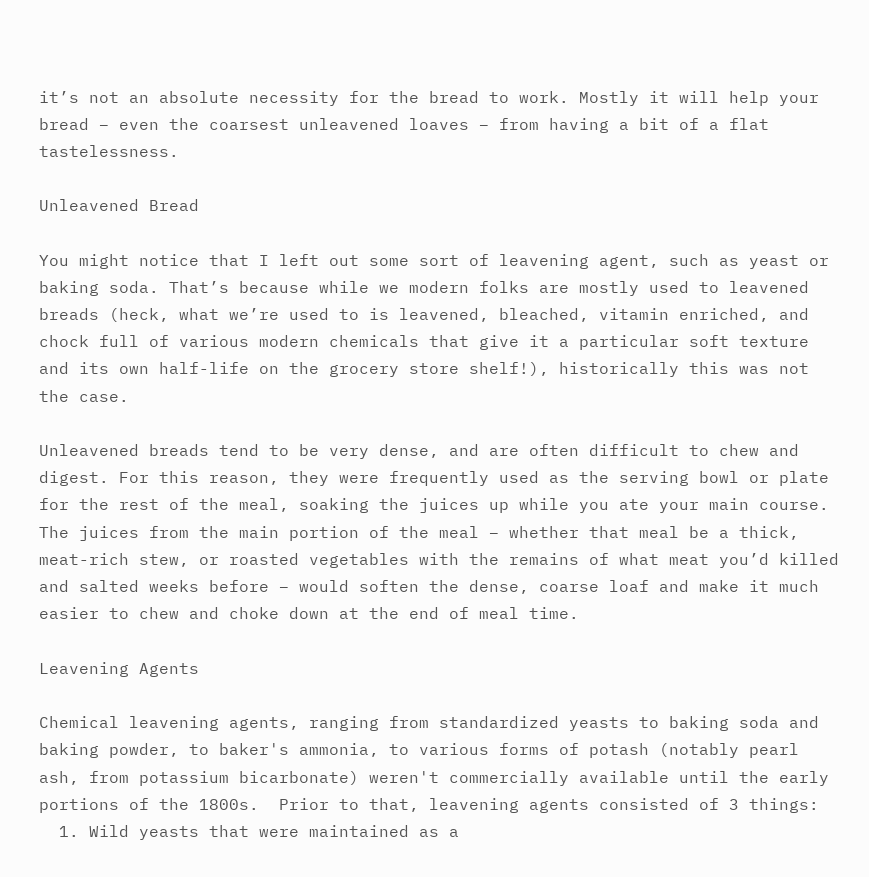it’s not an absolute necessity for the bread to work. Mostly it will help your bread – even the coarsest unleavened loaves – from having a bit of a flat tastelessness.

Unleavened Bread

You might notice that I left out some sort of leavening agent, such as yeast or baking soda. That’s because while we modern folks are mostly used to leavened breads (heck, what we’re used to is leavened, bleached, vitamin enriched, and chock full of various modern chemicals that give it a particular soft texture and its own half-life on the grocery store shelf!), historically this was not the case.

Unleavened breads tend to be very dense, and are often difficult to chew and digest. For this reason, they were frequently used as the serving bowl or plate for the rest of the meal, soaking the juices up while you ate your main course. The juices from the main portion of the meal – whether that meal be a thick, meat-rich stew, or roasted vegetables with the remains of what meat you’d killed and salted weeks before – would soften the dense, coarse loaf and make it much easier to chew and choke down at the end of meal time.

Leavening Agents

Chemical leavening agents, ranging from standardized yeasts to baking soda and baking powder, to baker's ammonia, to various forms of potash (notably pearl ash, from potassium bicarbonate) weren't commercially available until the early portions of the 1800s.  Prior to that, leavening agents consisted of 3 things:
  1. Wild yeasts that were maintained as a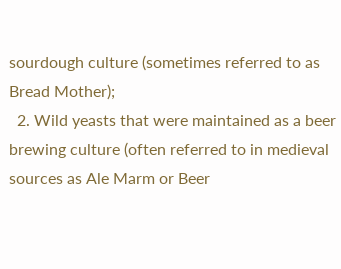sourdough culture (sometimes referred to as Bread Mother);
  2. Wild yeasts that were maintained as a beer brewing culture (often referred to in medieval sources as Ale Marm or Beer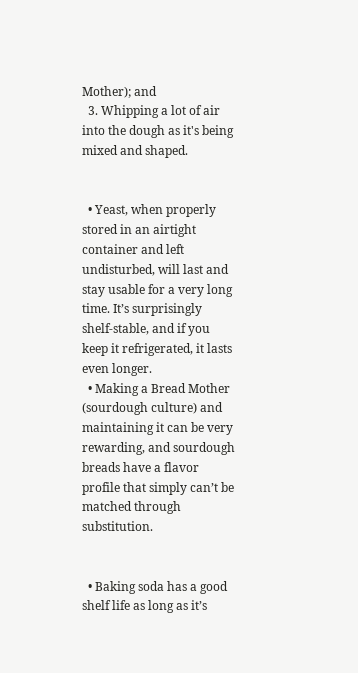Mother); and
  3. Whipping a lot of air into the dough as it's being mixed and shaped.


  • Yeast, when properly stored in an airtight container and left undisturbed, will last and stay usable for a very long time. It’s surprisingly shelf-stable, and if you keep it refrigerated, it lasts even longer.
  • Making a Bread Mother (sourdough culture) and maintaining it can be very rewarding, and sourdough breads have a flavor profile that simply can’t be matched through substitution.


  • Baking soda has a good shelf life as long as it’s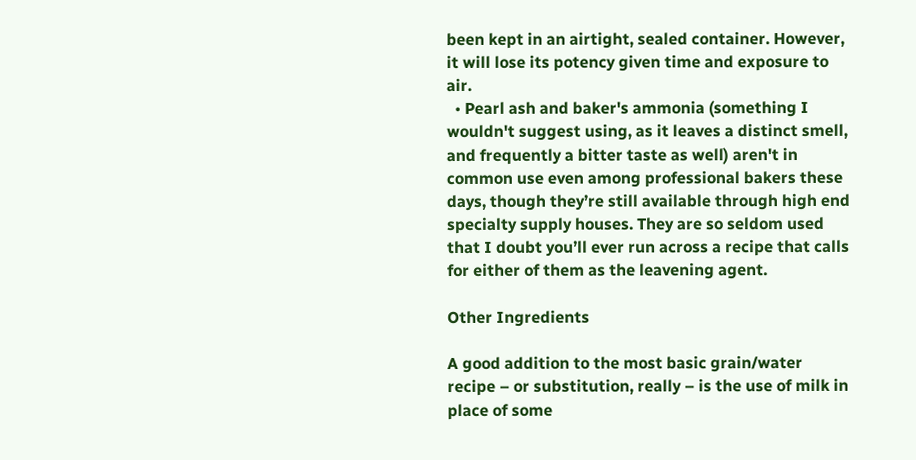been kept in an airtight, sealed container. However, it will lose its potency given time and exposure to air.
  • Pearl ash and baker's ammonia (something I wouldn't suggest using, as it leaves a distinct smell, and frequently a bitter taste as well) aren't in common use even among professional bakers these days, though they’re still available through high end specialty supply houses. They are so seldom used that I doubt you’ll ever run across a recipe that calls for either of them as the leavening agent.

Other Ingredients

A good addition to the most basic grain/water recipe – or substitution, really – is the use of milk in place of some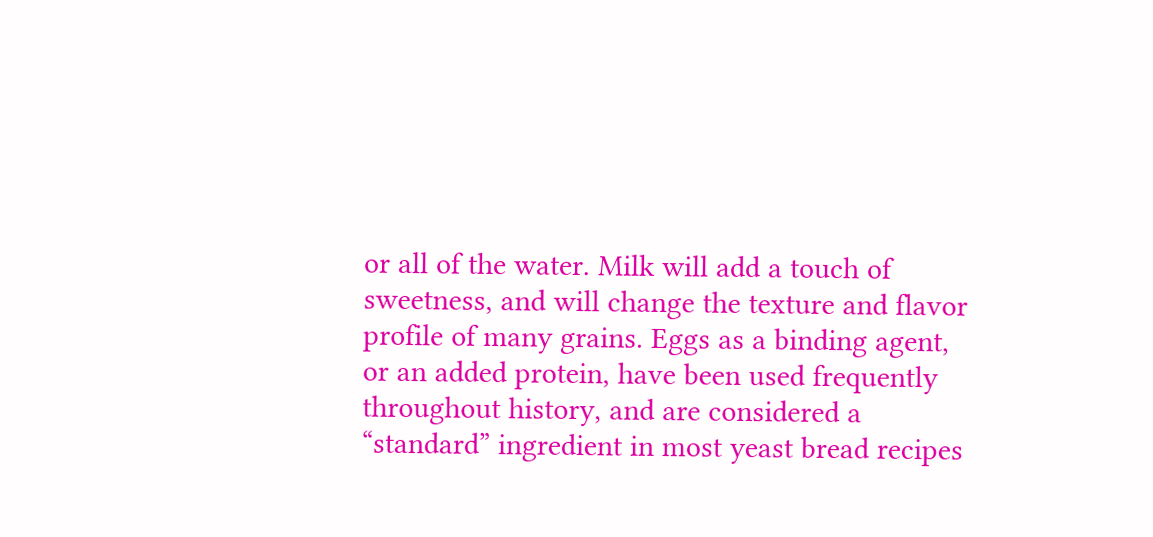or all of the water. Milk will add a touch of sweetness, and will change the texture and flavor profile of many grains. Eggs as a binding agent, or an added protein, have been used frequently throughout history, and are considered a “standard” ingredient in most yeast bread recipes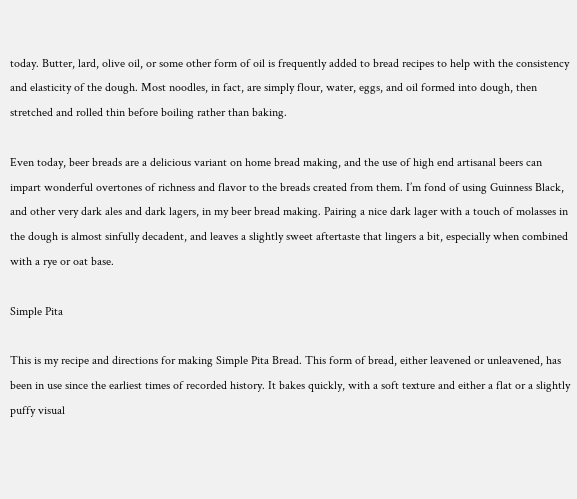today. Butter, lard, olive oil, or some other form of oil is frequently added to bread recipes to help with the consistency and elasticity of the dough. Most noodles, in fact, are simply flour, water, eggs, and oil formed into dough, then stretched and rolled thin before boiling rather than baking.

Even today, beer breads are a delicious variant on home bread making, and the use of high end artisanal beers can impart wonderful overtones of richness and flavor to the breads created from them. I’m fond of using Guinness Black, and other very dark ales and dark lagers, in my beer bread making. Pairing a nice dark lager with a touch of molasses in the dough is almost sinfully decadent, and leaves a slightly sweet aftertaste that lingers a bit, especially when combined with a rye or oat base.

Simple Pita

This is my recipe and directions for making Simple Pita Bread. This form of bread, either leavened or unleavened, has been in use since the earliest times of recorded history. It bakes quickly, with a soft texture and either a flat or a slightly puffy visual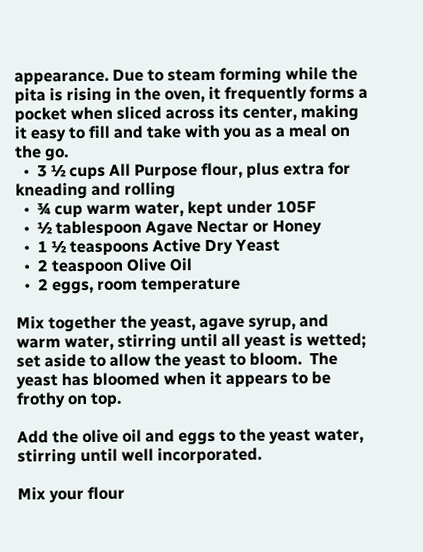appearance. Due to steam forming while the pita is rising in the oven, it frequently forms a pocket when sliced across its center, making it easy to fill and take with you as a meal on the go.
  •  3 ½ cups All Purpose flour, plus extra for kneading and rolling
  •  ¾ cup warm water, kept under 105F
  •  ½ tablespoon Agave Nectar or Honey
  •  1 ½ teaspoons Active Dry Yeast
  •  2 teaspoon Olive Oil
  •  2 eggs, room temperature

Mix together the yeast, agave syrup, and warm water, stirring until all yeast is wetted; set aside to allow the yeast to bloom.  The yeast has bloomed when it appears to be frothy on top.

Add the olive oil and eggs to the yeast water, stirring until well incorporated.

Mix your flour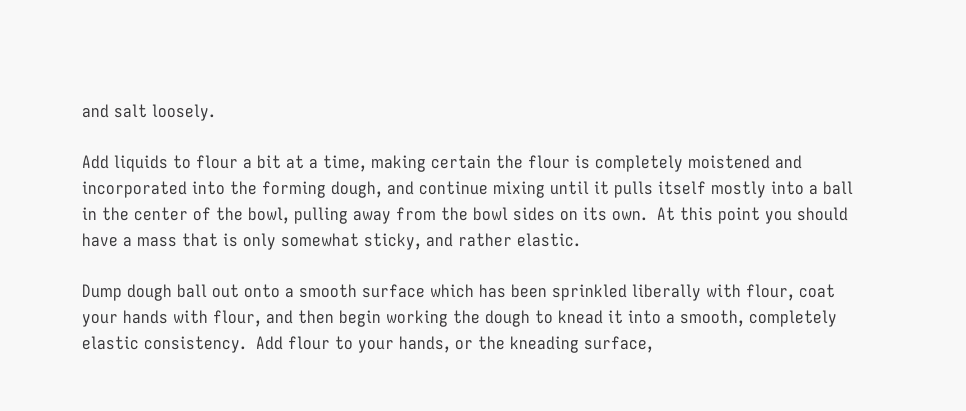and salt loosely.

Add liquids to flour a bit at a time, making certain the flour is completely moistened and incorporated into the forming dough, and continue mixing until it pulls itself mostly into a ball in the center of the bowl, pulling away from the bowl sides on its own.  At this point you should have a mass that is only somewhat sticky, and rather elastic.

Dump dough ball out onto a smooth surface which has been sprinkled liberally with flour, coat your hands with flour, and then begin working the dough to knead it into a smooth, completely elastic consistency.  Add flour to your hands, or the kneading surface,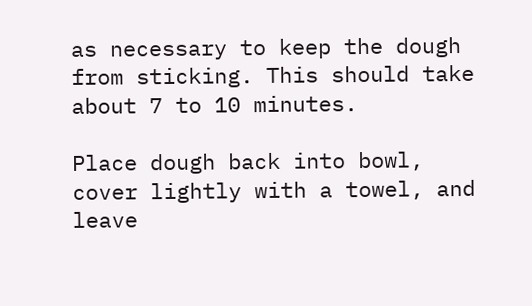as necessary to keep the dough from sticking. This should take about 7 to 10 minutes.

Place dough back into bowl, cover lightly with a towel, and leave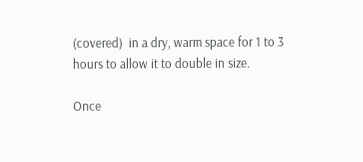(covered)  in a dry, warm space for 1 to 3 hours to allow it to double in size.

Once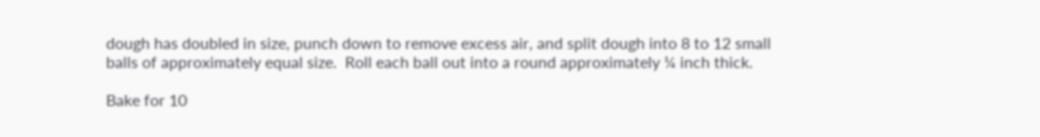dough has doubled in size, punch down to remove excess air, and split dough into 8 to 12 small balls of approximately equal size.  Roll each ball out into a round approximately ¼ inch thick.

Bake for 10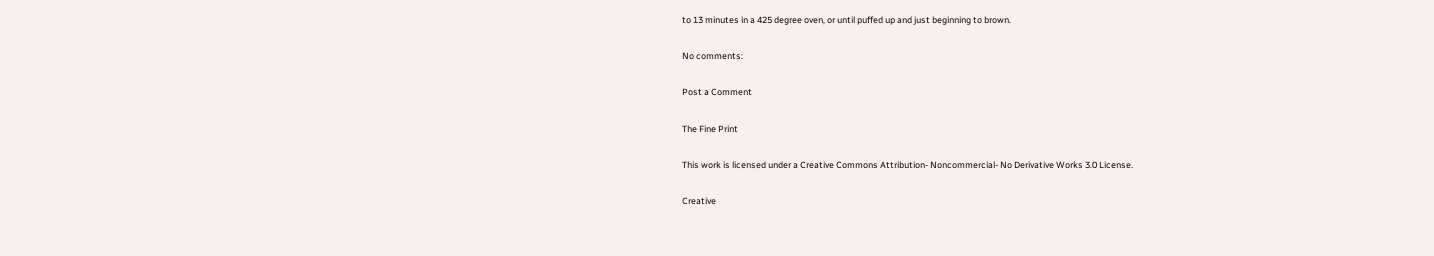to 13 minutes in a 425 degree oven, or until puffed up and just beginning to brown.

No comments:

Post a Comment

The Fine Print

This work is licensed under a Creative Commons Attribution- Noncommercial- No Derivative Works 3.0 License.

Creative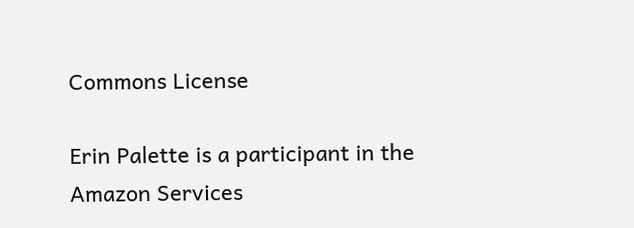Commons License

Erin Palette is a participant in the Amazon Services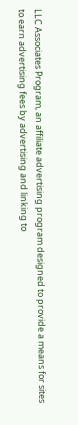LLC Associates Program, an affiliate advertising program designed to provide a means for sites to earn advertising fees by advertising and linking to